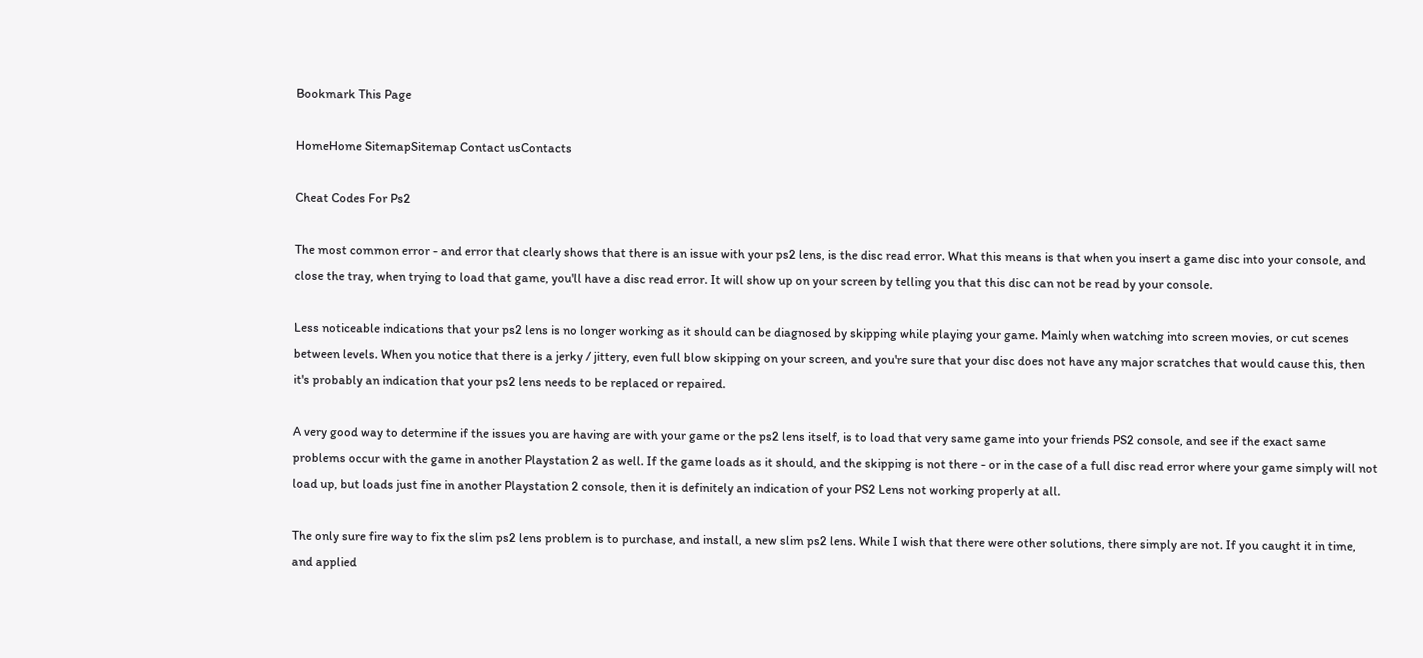Bookmark This Page

HomeHome SitemapSitemap Contact usContacts

Cheat Codes For Ps2

The most common error - and error that clearly shows that there is an issue with your ps2 lens, is the disc read error. What this means is that when you insert a game disc into your console, and close the tray, when trying to load that game, you'll have a disc read error. It will show up on your screen by telling you that this disc can not be read by your console.

Less noticeable indications that your ps2 lens is no longer working as it should can be diagnosed by skipping while playing your game. Mainly when watching into screen movies, or cut scenes between levels. When you notice that there is a jerky / jittery, even full blow skipping on your screen, and you're sure that your disc does not have any major scratches that would cause this, then it's probably an indication that your ps2 lens needs to be replaced or repaired.

A very good way to determine if the issues you are having are with your game or the ps2 lens itself, is to load that very same game into your friends PS2 console, and see if the exact same problems occur with the game in another Playstation 2 as well. If the game loads as it should, and the skipping is not there - or in the case of a full disc read error where your game simply will not load up, but loads just fine in another Playstation 2 console, then it is definitely an indication of your PS2 Lens not working properly at all.

The only sure fire way to fix the slim ps2 lens problem is to purchase, and install, a new slim ps2 lens. While I wish that there were other solutions, there simply are not. If you caught it in time, and applied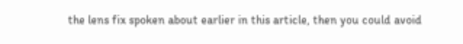the lens fix spoken about earlier in this article, then you could avoid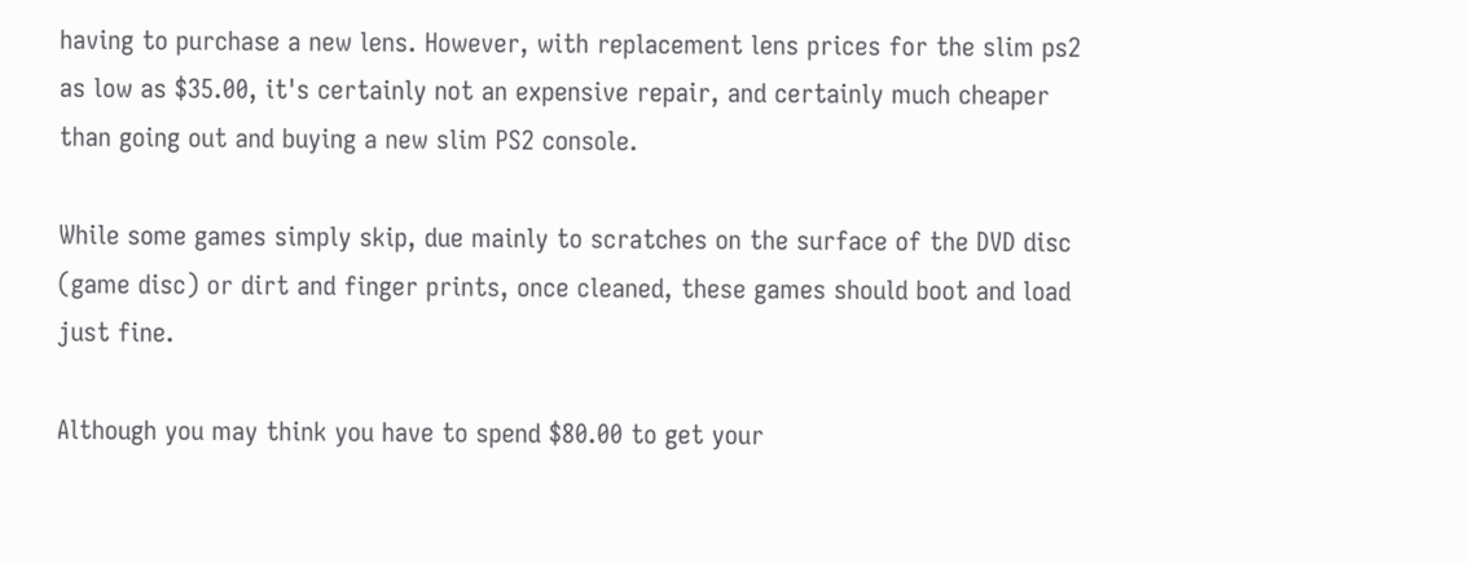having to purchase a new lens. However, with replacement lens prices for the slim ps2 as low as $35.00, it's certainly not an expensive repair, and certainly much cheaper than going out and buying a new slim PS2 console.

While some games simply skip, due mainly to scratches on the surface of the DVD disc (game disc) or dirt and finger prints, once cleaned, these games should boot and load just fine.

Although you may think you have to spend $80.00 to get your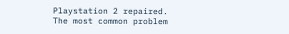Playstation 2 repaired. The most common problem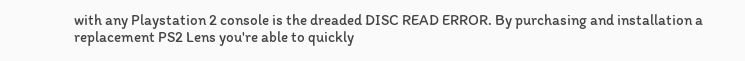with any Playstation 2 console is the dreaded DISC READ ERROR. By purchasing and installation a replacement PS2 Lens you're able to quickly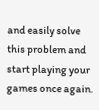and easily solve this problem and start playing your games once again.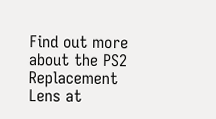Find out more about the PS2 Replacement Lens at